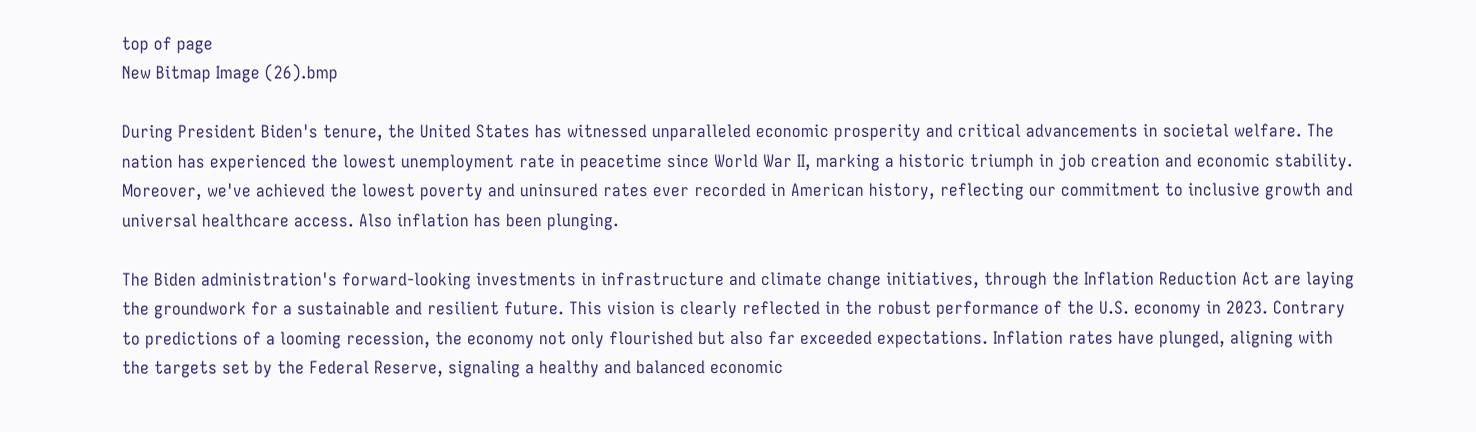top of page
New Bitmap Image (26).bmp

During President Biden's tenure, the United States has witnessed unparalleled economic prosperity and critical advancements in societal welfare. The nation has experienced the lowest unemployment rate in peacetime since World War II, marking a historic triumph in job creation and economic stability. Moreover, we've achieved the lowest poverty and uninsured rates ever recorded in American history, reflecting our commitment to inclusive growth and universal healthcare access. Also inflation has been plunging.

The Biden administration's forward-looking investments in infrastructure and climate change initiatives, through the Inflation Reduction Act are laying the groundwork for a sustainable and resilient future. This vision is clearly reflected in the robust performance of the U.S. economy in 2023. Contrary to predictions of a looming recession, the economy not only flourished but also far exceeded expectations. Inflation rates have plunged, aligning with the targets set by the Federal Reserve, signaling a healthy and balanced economic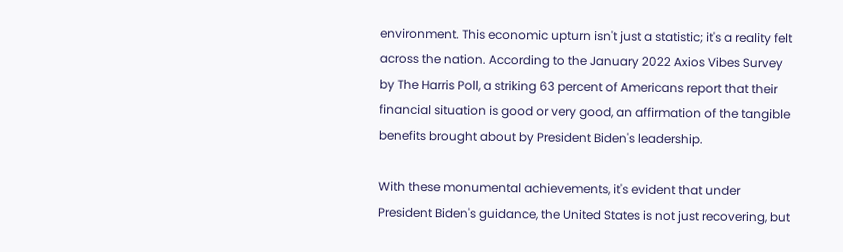environment. This economic upturn isn't just a statistic; it's a reality felt across the nation. According to the January 2022 Axios Vibes Survey by The Harris Poll, a striking 63 percent of Americans report that their financial situation is good or very good, an affirmation of the tangible benefits brought about by President Biden's leadership.

With these monumental achievements, it's evident that under President Biden's guidance, the United States is not just recovering, but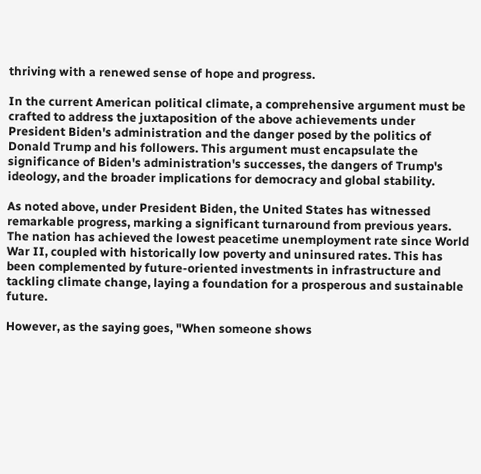thriving with a renewed sense of hope and progress.

In the current American political climate, a comprehensive argument must be crafted to address the juxtaposition of the above achievements under President Biden's administration and the danger posed by the politics of Donald Trump and his followers. This argument must encapsulate the significance of Biden's administration's successes, the dangers of Trump's ideology, and the broader implications for democracy and global stability.

As noted above, under President Biden, the United States has witnessed remarkable progress, marking a significant turnaround from previous years. The nation has achieved the lowest peacetime unemployment rate since World War II, coupled with historically low poverty and uninsured rates. This has been complemented by future-oriented investments in infrastructure and tackling climate change, laying a foundation for a prosperous and sustainable future.

However, as the saying goes, "When someone shows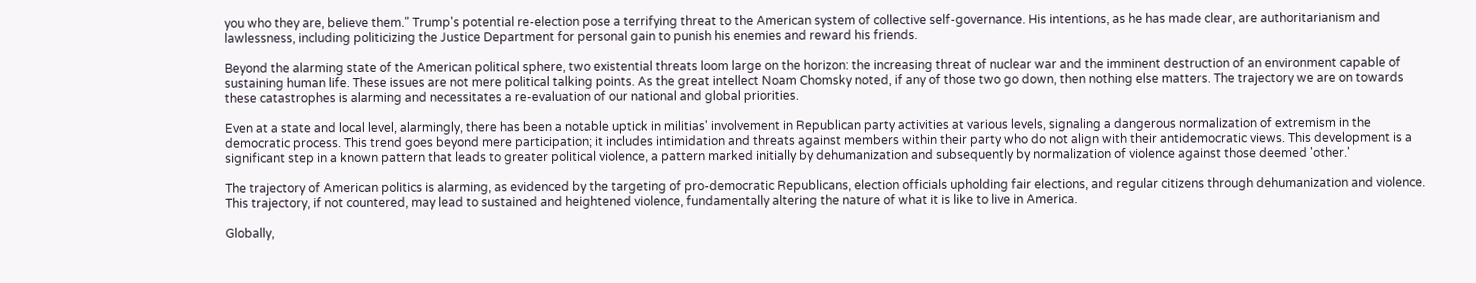you who they are, believe them." Trump's potential re-election pose a terrifying threat to the American system of collective self-governance. His intentions, as he has made clear, are authoritarianism and lawlessness, including politicizing the Justice Department for personal gain to punish his enemies and reward his friends.

Beyond the alarming state of the American political sphere, two existential threats loom large on the horizon: the increasing threat of nuclear war and the imminent destruction of an environment capable of sustaining human life. These issues are not mere political talking points. As the great intellect Noam Chomsky noted, if any of those two go down, then nothing else matters. The trajectory we are on towards these catastrophes is alarming and necessitates a re-evaluation of our national and global priorities.

Even at a state and local level, alarmingly, there has been a notable uptick in militias' involvement in Republican party activities at various levels, signaling a dangerous normalization of extremism in the democratic process. This trend goes beyond mere participation; it includes intimidation and threats against members within their party who do not align with their antidemocratic views. This development is a significant step in a known pattern that leads to greater political violence, a pattern marked initially by dehumanization and subsequently by normalization of violence against those deemed 'other.'

The trajectory of American politics is alarming, as evidenced by the targeting of pro-democratic Republicans, election officials upholding fair elections, and regular citizens through dehumanization and violence. This trajectory, if not countered, may lead to sustained and heightened violence, fundamentally altering the nature of what it is like to live in America.

Globally,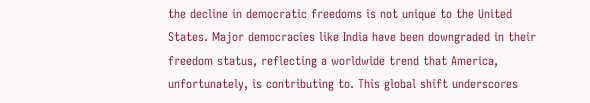the decline in democratic freedoms is not unique to the United States. Major democracies like India have been downgraded in their freedom status, reflecting a worldwide trend that America, unfortunately, is contributing to. This global shift underscores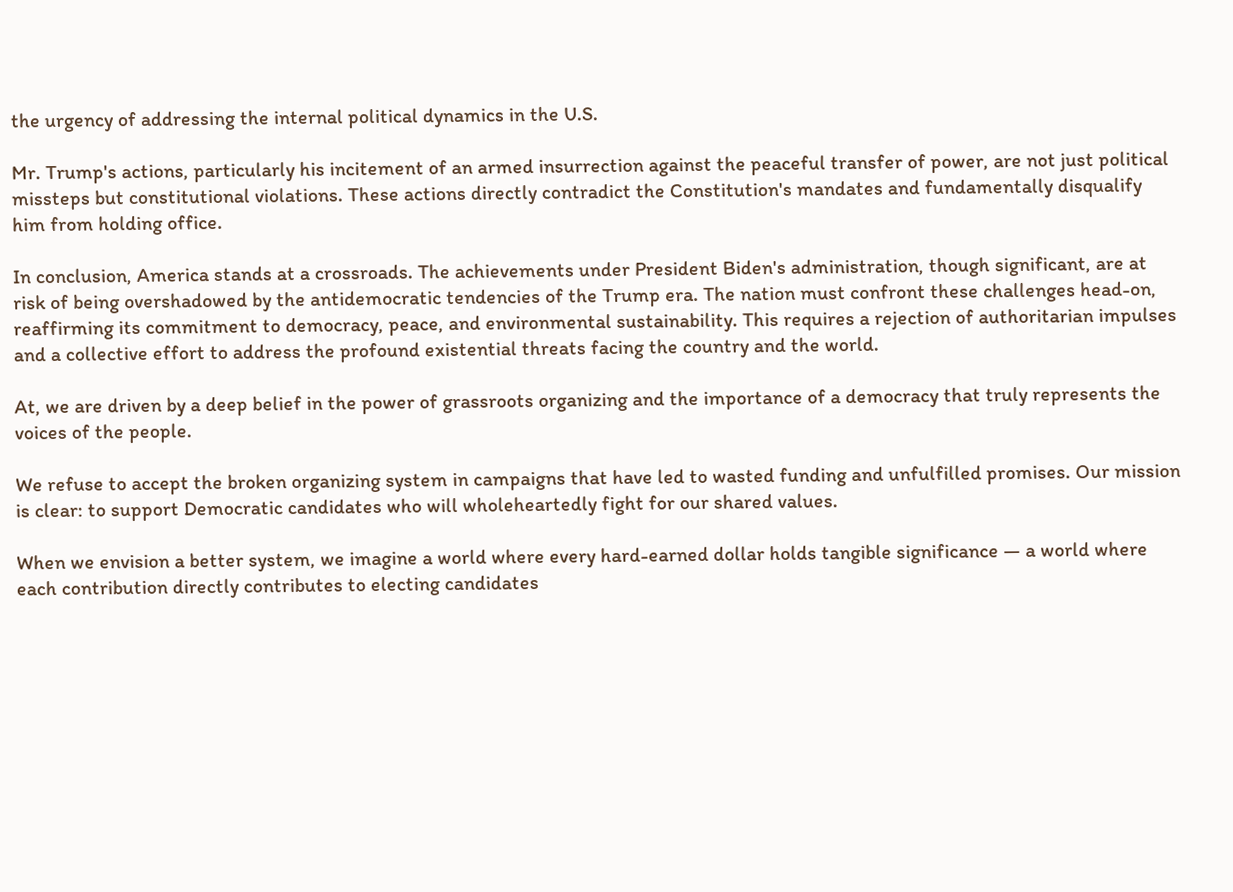the urgency of addressing the internal political dynamics in the U.S.

Mr. Trump's actions, particularly his incitement of an armed insurrection against the peaceful transfer of power, are not just political missteps but constitutional violations. These actions directly contradict the Constitution's mandates and fundamentally disqualify him from holding office.

In conclusion, America stands at a crossroads. The achievements under President Biden's administration, though significant, are at risk of being overshadowed by the antidemocratic tendencies of the Trump era. The nation must confront these challenges head-on, reaffirming its commitment to democracy, peace, and environmental sustainability. This requires a rejection of authoritarian impulses and a collective effort to address the profound existential threats facing the country and the world.

At, we are driven by a deep belief in the power of grassroots organizing and the importance of a democracy that truly represents the voices of the people.

We refuse to accept the broken organizing system in campaigns that have led to wasted funding and unfulfilled promises. Our mission is clear: to support Democratic candidates who will wholeheartedly fight for our shared values.

When we envision a better system, we imagine a world where every hard-earned dollar holds tangible significance — a world where each contribution directly contributes to electing candidates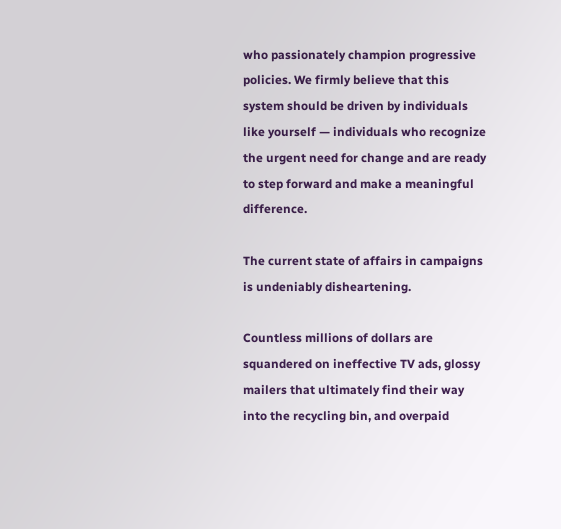who passionately champion progressive policies. We firmly believe that this system should be driven by individuals like yourself — individuals who recognize the urgent need for change and are ready to step forward and make a meaningful difference.

The current state of affairs in campaigns is undeniably disheartening.

Countless millions of dollars are squandered on ineffective TV ads, glossy mailers that ultimately find their way into the recycling bin, and overpaid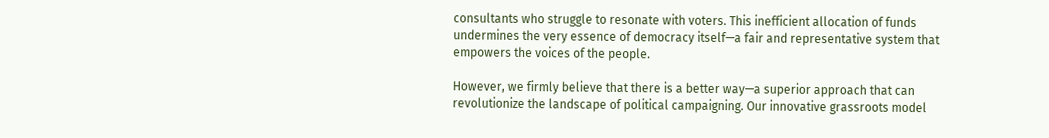consultants who struggle to resonate with voters. This inefficient allocation of funds undermines the very essence of democracy itself—a fair and representative system that empowers the voices of the people.

However, we firmly believe that there is a better way—a superior approach that can revolutionize the landscape of political campaigning. Our innovative grassroots model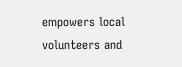empowers local volunteers and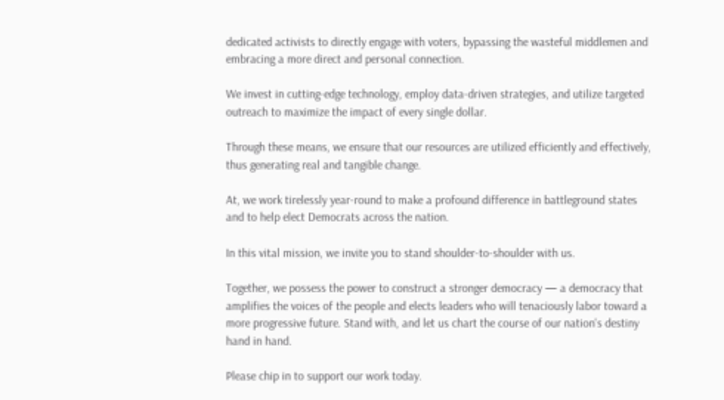dedicated activists to directly engage with voters, bypassing the wasteful middlemen and embracing a more direct and personal connection.

We invest in cutting-edge technology, employ data-driven strategies, and utilize targeted outreach to maximize the impact of every single dollar.

Through these means, we ensure that our resources are utilized efficiently and effectively, thus generating real and tangible change.

At, we work tirelessly year-round to make a profound difference in battleground states and to help elect Democrats across the nation.

In this vital mission, we invite you to stand shoulder-to-shoulder with us.

Together, we possess the power to construct a stronger democracy — a democracy that amplifies the voices of the people and elects leaders who will tenaciously labor toward a more progressive future. Stand with, and let us chart the course of our nation's destiny hand in hand.

Please chip in to support our work today.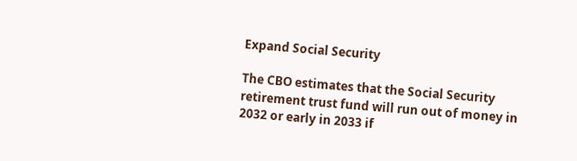Expand Social Security

The CBO estimates that the Social Security retirement trust fund will run out of money in 2032 or early in 2033 if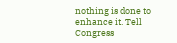nothing is done to enhance it. Tell Congress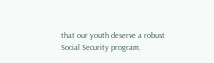that our youth deserve a robust Social Security program.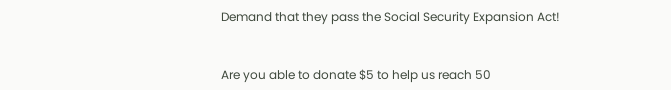Demand that they pass the Social Security Expansion Act!


Are you able to donate $5 to help us reach 50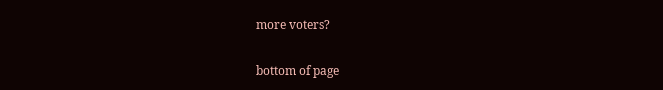more voters?

bottom of page